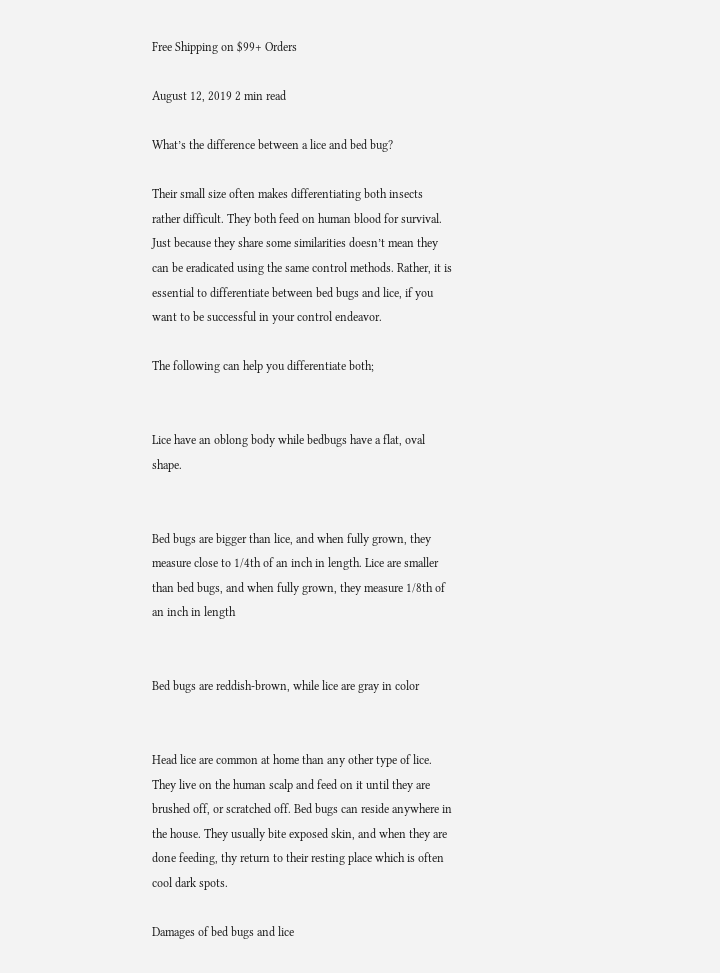Free Shipping on $99+ Orders

August 12, 2019 2 min read

What’s the difference between a lice and bed bug?

Their small size often makes differentiating both insects rather difficult. They both feed on human blood for survival. Just because they share some similarities doesn’t mean they can be eradicated using the same control methods. Rather, it is essential to differentiate between bed bugs and lice, if you want to be successful in your control endeavor.

The following can help you differentiate both;


Lice have an oblong body while bedbugs have a flat, oval shape.


Bed bugs are bigger than lice, and when fully grown, they measure close to 1/4th of an inch in length. Lice are smaller than bed bugs, and when fully grown, they measure 1/8th of an inch in length


Bed bugs are reddish-brown, while lice are gray in color


Head lice are common at home than any other type of lice. They live on the human scalp and feed on it until they are brushed off, or scratched off. Bed bugs can reside anywhere in the house. They usually bite exposed skin, and when they are done feeding, thy return to their resting place which is often cool dark spots.

Damages of bed bugs and lice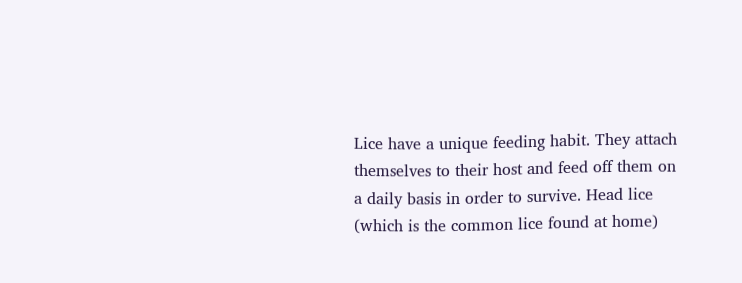Lice have a unique feeding habit. They attach themselves to their host and feed off them on a daily basis in order to survive. Head lice (which is the common lice found at home)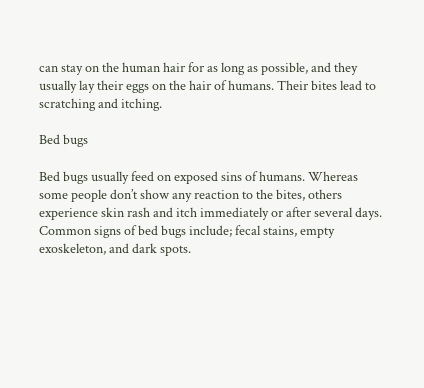can stay on the human hair for as long as possible, and they usually lay their eggs on the hair of humans. Their bites lead to scratching and itching.

Bed bugs

Bed bugs usually feed on exposed sins of humans. Whereas some people don’t show any reaction to the bites, others experience skin rash and itch immediately or after several days. Common signs of bed bugs include; fecal stains, empty exoskeleton, and dark spots.